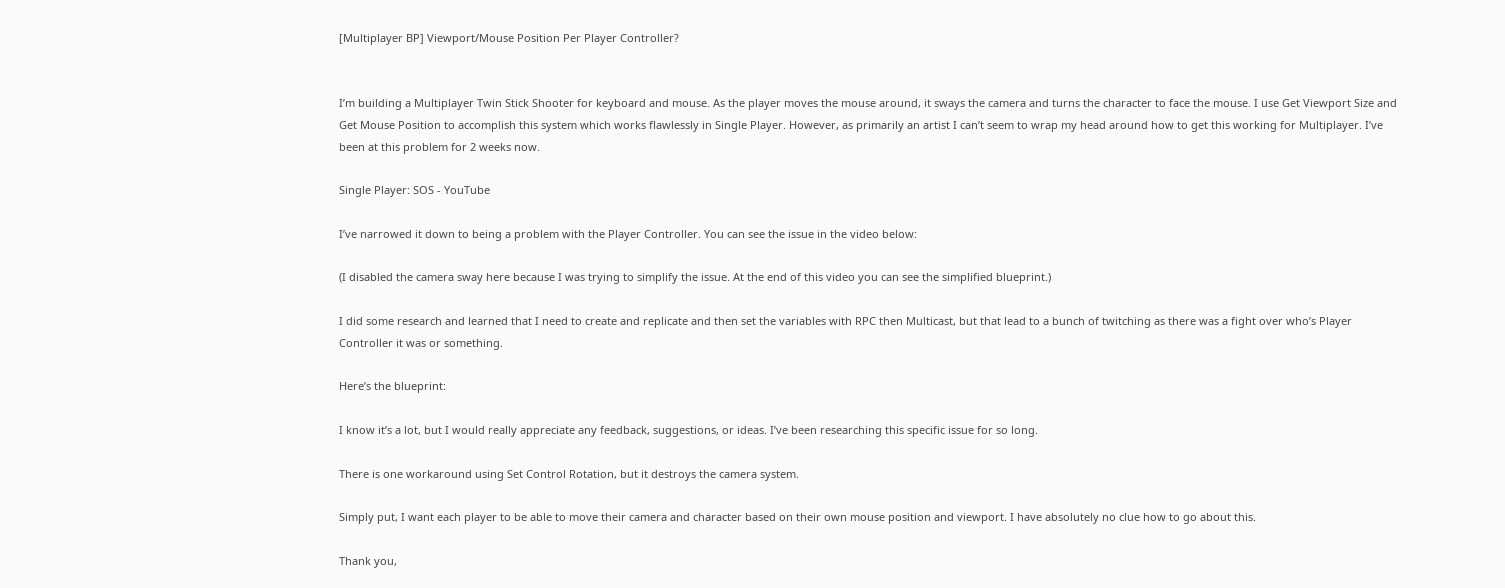[Multiplayer BP] Viewport/Mouse Position Per Player Controller?


I’m building a Multiplayer Twin Stick Shooter for keyboard and mouse. As the player moves the mouse around, it sways the camera and turns the character to face the mouse. I use Get Viewport Size and Get Mouse Position to accomplish this system which works flawlessly in Single Player. However, as primarily an artist I can’t seem to wrap my head around how to get this working for Multiplayer. I’ve been at this problem for 2 weeks now.

Single Player: SOS - YouTube

I’ve narrowed it down to being a problem with the Player Controller. You can see the issue in the video below:

(I disabled the camera sway here because I was trying to simplify the issue. At the end of this video you can see the simplified blueprint.)

I did some research and learned that I need to create and replicate and then set the variables with RPC then Multicast, but that lead to a bunch of twitching as there was a fight over who’s Player Controller it was or something.

Here’s the blueprint:

I know it’s a lot, but I would really appreciate any feedback, suggestions, or ideas. I’ve been researching this specific issue for so long.

There is one workaround using Set Control Rotation, but it destroys the camera system.

Simply put, I want each player to be able to move their camera and character based on their own mouse position and viewport. I have absolutely no clue how to go about this.

Thank you,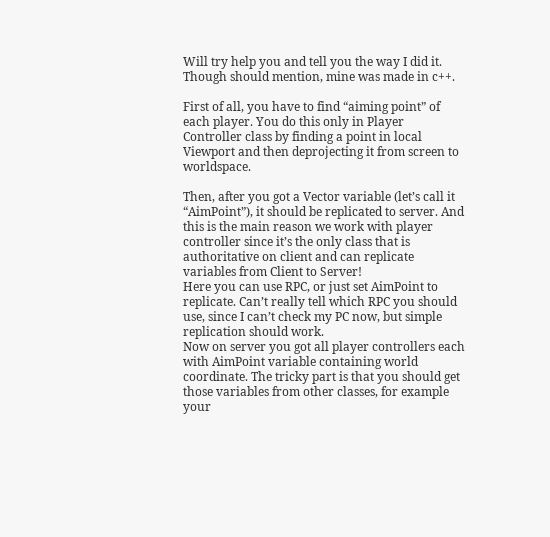Will try help you and tell you the way I did it. Though should mention, mine was made in c++.

First of all, you have to find “aiming point” of each player. You do this only in Player Controller class by finding a point in local Viewport and then deprojecting it from screen to worldspace.

Then, after you got a Vector variable (let’s call it “AimPoint”), it should be replicated to server. And this is the main reason we work with player controller since it’s the only class that is authoritative on client and can replicate variables from Client to Server!
Here you can use RPC, or just set AimPoint to replicate. Can’t really tell which RPC you should use, since I can’t check my PC now, but simple replication should work.
Now on server you got all player controllers each with AimPoint variable containing world coordinate. The tricky part is that you should get those variables from other classes, for example your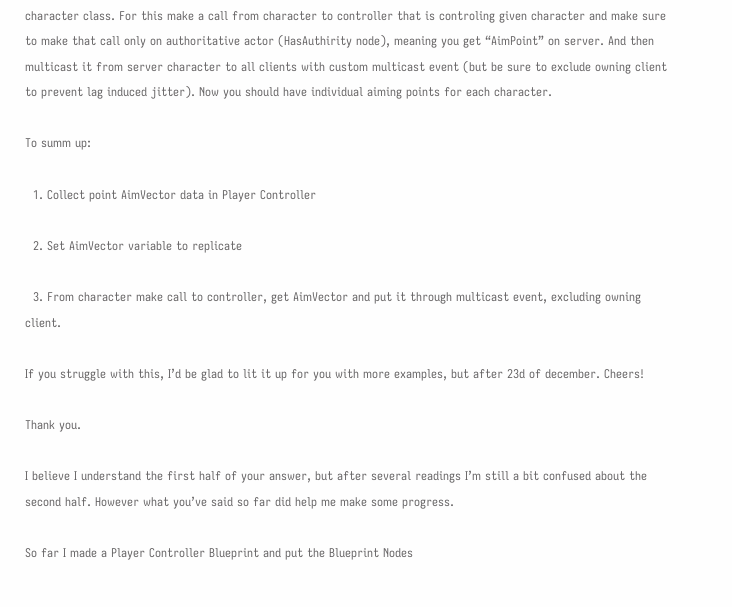character class. For this make a call from character to controller that is controling given character and make sure to make that call only on authoritative actor (HasAuthirity node), meaning you get “AimPoint” on server. And then multicast it from server character to all clients with custom multicast event (but be sure to exclude owning client to prevent lag induced jitter). Now you should have individual aiming points for each character.

To summ up:

  1. Collect point AimVector data in Player Controller

  2. Set AimVector variable to replicate

  3. From character make call to controller, get AimVector and put it through multicast event, excluding owning client.

If you struggle with this, I’d be glad to lit it up for you with more examples, but after 23d of december. Cheers!

Thank you.

I believe I understand the first half of your answer, but after several readings I’m still a bit confused about the second half. However what you’ve said so far did help me make some progress.

So far I made a Player Controller Blueprint and put the Blueprint Nodes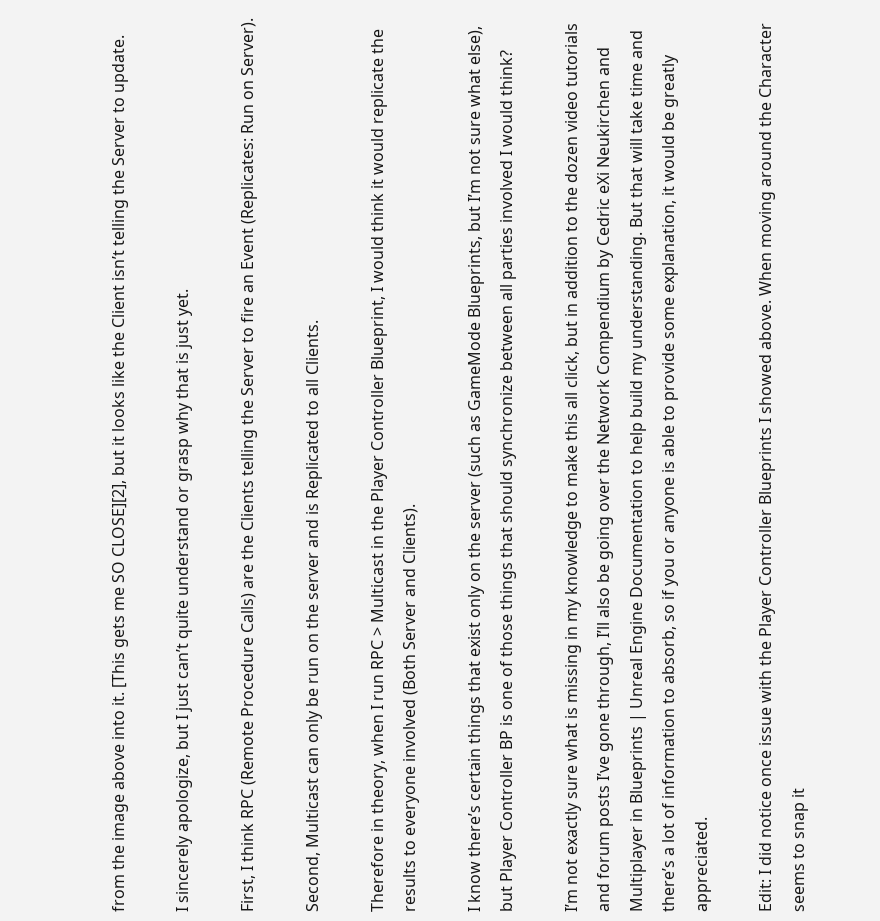from the image above into it. [This gets me SO CLOSE][2], but it looks like the Client isn’t telling the Server to update.

I sincerely apologize, but I just can’t quite understand or grasp why that is just yet.

First, I think RPC (Remote Procedure Calls) are the Clients telling the Server to fire an Event (Replicates: Run on Server).

Second, Multicast can only be run on the server and is Replicated to all Clients.

Therefore in theory, when I run RPC > Multicast in the Player Controller Blueprint, I would think it would replicate the results to everyone involved (Both Server and Clients).

I know there’s certain things that exist only on the server (such as GameMode Blueprints, but I’m not sure what else), but Player Controller BP is one of those things that should synchronize between all parties involved I would think?

I’m not exactly sure what is missing in my knowledge to make this all click, but in addition to the dozen video tutorials and forum posts I’ve gone through, I’ll also be going over the Network Compendium by Cedric eXi Neukirchen and Multiplayer in Blueprints | Unreal Engine Documentation to help build my understanding. But that will take time and there’s a lot of information to absorb, so if you or anyone is able to provide some explanation, it would be greatly appreciated.

Edit: I did notice once issue with the Player Controller Blueprints I showed above. When moving around the Character seems to snap it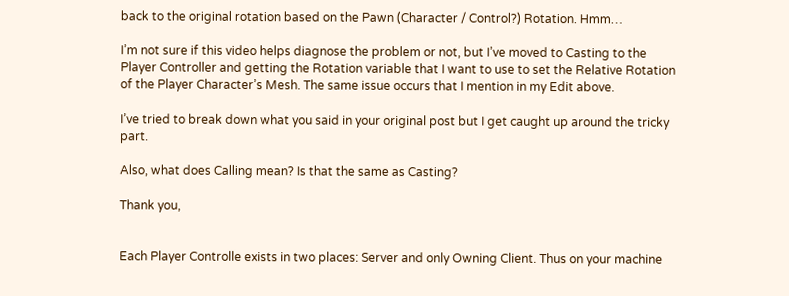back to the original rotation based on the Pawn (Character / Control?) Rotation. Hmm…

I’m not sure if this video helps diagnose the problem or not, but I’ve moved to Casting to the Player Controller and getting the Rotation variable that I want to use to set the Relative Rotation of the Player Character’s Mesh. The same issue occurs that I mention in my Edit above.

I’ve tried to break down what you said in your original post but I get caught up around the tricky part.

Also, what does Calling mean? Is that the same as Casting?

Thank you,


Each Player Controlle exists in two places: Server and only Owning Client. Thus on your machine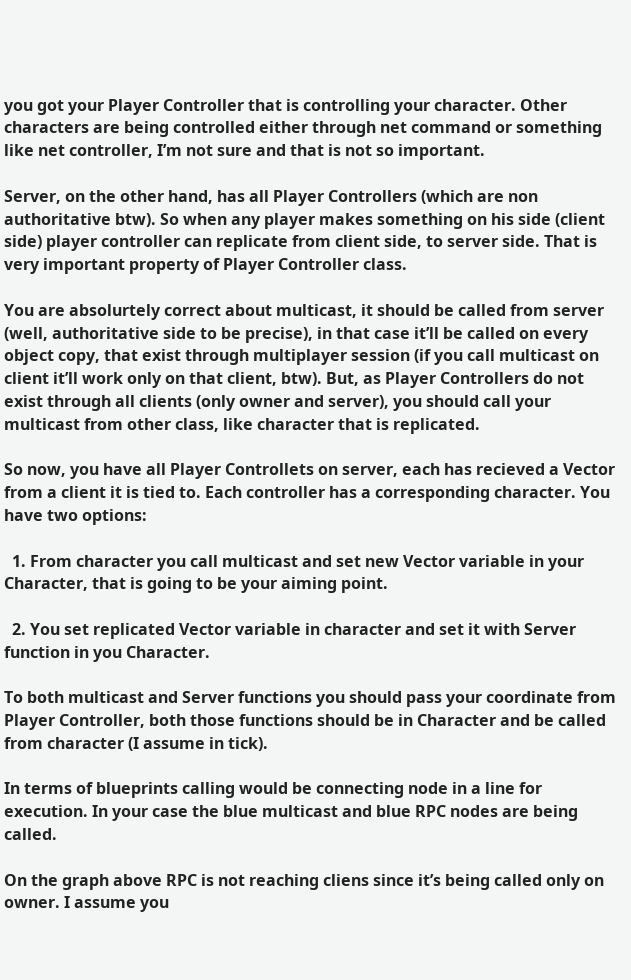you got your Player Controller that is controlling your character. Other characters are being controlled either through net command or something like net controller, I’m not sure and that is not so important.

Server, on the other hand, has all Player Controllers (which are non authoritative btw). So when any player makes something on his side (client side) player controller can replicate from client side, to server side. That is very important property of Player Controller class.

You are absolurtely correct about multicast, it should be called from server (well, authoritative side to be precise), in that case it’ll be called on every object copy, that exist through multiplayer session (if you call multicast on client it’ll work only on that client, btw). But, as Player Controllers do not exist through all clients (only owner and server), you should call your multicast from other class, like character that is replicated.

So now, you have all Player Controllets on server, each has recieved a Vector from a client it is tied to. Each controller has a corresponding character. You have two options:

  1. From character you call multicast and set new Vector variable in your Character, that is going to be your aiming point.

  2. You set replicated Vector variable in character and set it with Server function in you Character.

To both multicast and Server functions you should pass your coordinate from Player Controller, both those functions should be in Character and be called from character (I assume in tick).

In terms of blueprints calling would be connecting node in a line for execution. In your case the blue multicast and blue RPC nodes are being called.

On the graph above RPC is not reaching cliens since it’s being called only on owner. I assume you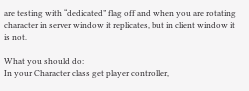are testing with “dedicated” flag off and when you are rotating character in server window it replicates, but in client window it is not.

What you should do:
In your Character class get player controller,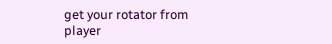get your rotator from player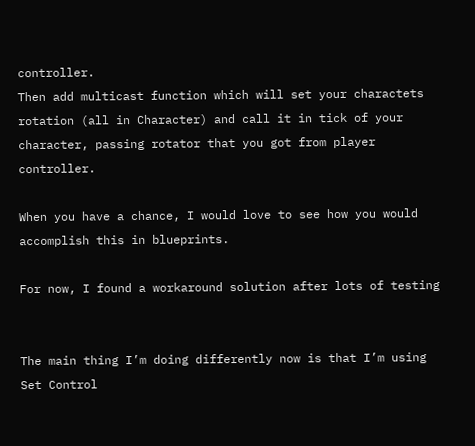controller.
Then add multicast function which will set your charactets rotation (all in Character) and call it in tick of your character, passing rotator that you got from player controller.

When you have a chance, I would love to see how you would accomplish this in blueprints.

For now, I found a workaround solution after lots of testing


The main thing I’m doing differently now is that I’m using Set Control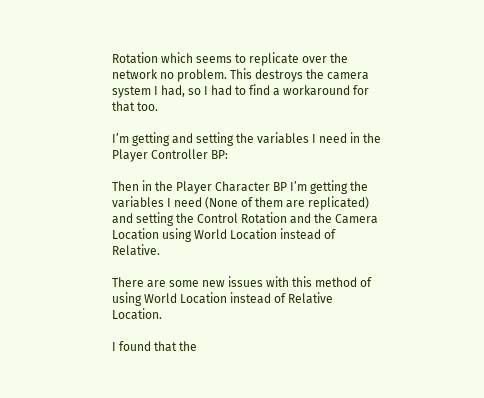Rotation which seems to replicate over the network no problem. This destroys the camera system I had, so I had to find a workaround for that too.

I’m getting and setting the variables I need in the Player Controller BP:

Then in the Player Character BP I’m getting the variables I need (None of them are replicated) and setting the Control Rotation and the Camera Location using World Location instead of Relative.

There are some new issues with this method of using World Location instead of Relative Location.

I found that the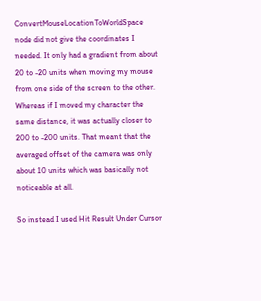ConvertMouseLocationToWorldSpace node did not give the coordinates I needed. It only had a gradient from about 20 to -20 units when moving my mouse from one side of the screen to the other. Whereas if I moved my character the same distance, it was actually closer to 200 to -200 units. That meant that the averaged offset of the camera was only about 10 units which was basically not noticeable at all.

So instead I used Hit Result Under Cursor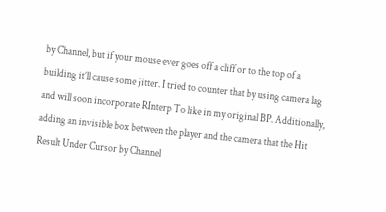by Channel, but if your mouse ever goes off a cliff or to the top of a building it’ll cause some jitter. I tried to counter that by using camera lag and will soon incorporate RInterp To like in my original BP. Additionally, adding an invisible box between the player and the camera that the Hit Result Under Cursor by Channel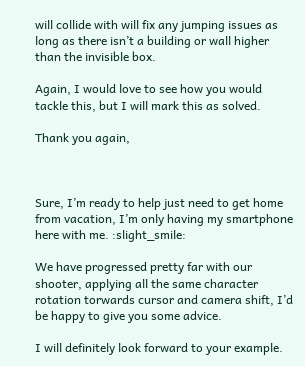will collide with will fix any jumping issues as long as there isn’t a building or wall higher than the invisible box.

Again, I would love to see how you would tackle this, but I will mark this as solved.

Thank you again,



Sure, I’m ready to help just need to get home from vacation, I’m only having my smartphone here with me. :slight_smile:

We have progressed pretty far with our shooter, applying all the same character rotation torwards cursor and camera shift, I’d be happy to give you some advice.

I will definitely look forward to your example.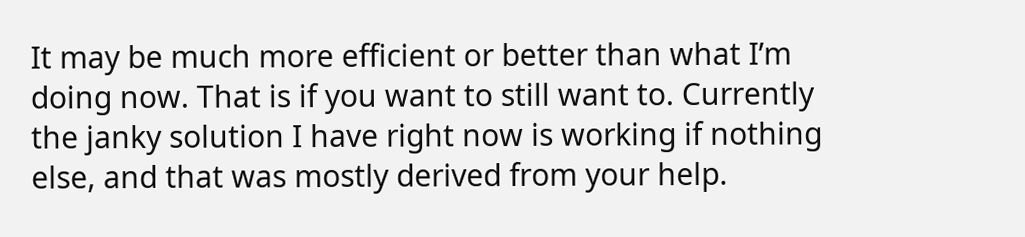It may be much more efficient or better than what I’m doing now. That is if you want to still want to. Currently the janky solution I have right now is working if nothing else, and that was mostly derived from your help.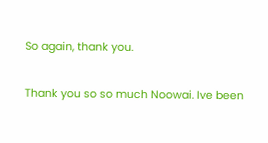So again, thank you.

Thank you so so much Noowai. Ive been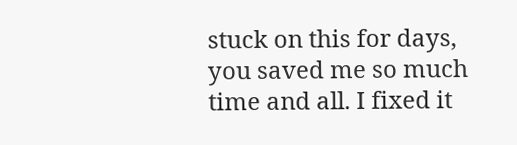stuck on this for days, you saved me so much time and all. I fixed it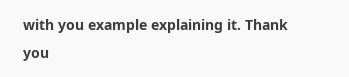with you example explaining it. Thank you